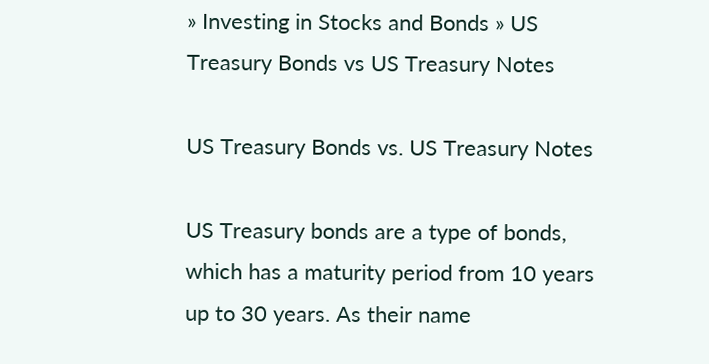» Investing in Stocks and Bonds » US Treasury Bonds vs US Treasury Notes

US Treasury Bonds vs. US Treasury Notes

US Treasury bonds are a type of bonds, which has a maturity period from 10 years up to 30 years. As their name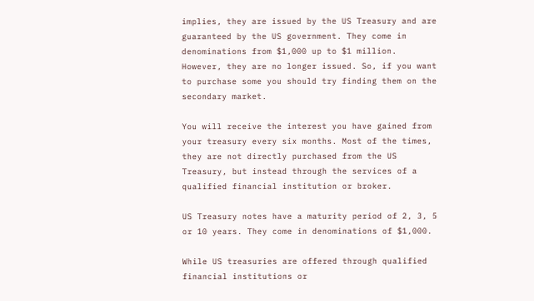implies, they are issued by the US Treasury and are guaranteed by the US government. They come in denominations from $1,000 up to $1 million. However, they are no longer issued. So, if you want to purchase some you should try finding them on the secondary market.

You will receive the interest you have gained from your treasury every six months. Most of the times, they are not directly purchased from the US Treasury, but instead through the services of a qualified financial institution or broker.

US Treasury notes have a maturity period of 2, 3, 5 or 10 years. They come in denominations of $1,000.

While US treasuries are offered through qualified financial institutions or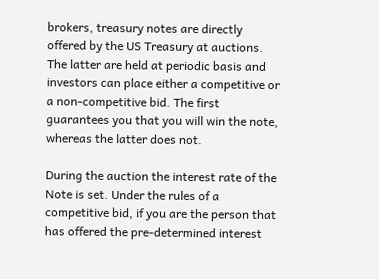brokers, treasury notes are directly offered by the US Treasury at auctions. The latter are held at periodic basis and investors can place either a competitive or a non-competitive bid. The first guarantees you that you will win the note, whereas the latter does not.

During the auction the interest rate of the Note is set. Under the rules of a competitive bid, if you are the person that has offered the pre-determined interest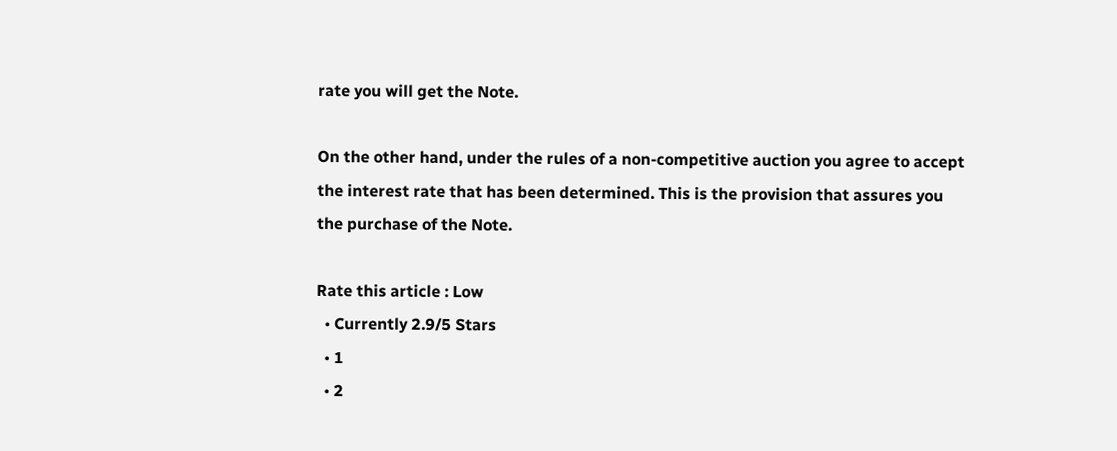rate you will get the Note.

On the other hand, under the rules of a non-competitive auction you agree to accept the interest rate that has been determined. This is the provision that assures you the purchase of the Note.

Rate this article : Low
  • Currently 2.9/5 Stars
  • 1
  • 2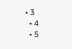• 3
  • 4
  • 5